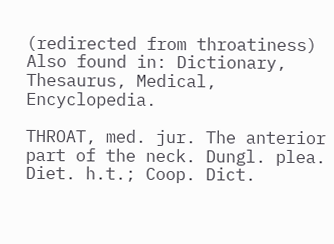(redirected from throatiness)
Also found in: Dictionary, Thesaurus, Medical, Encyclopedia.

THROAT, med. jur. The anterior part of the neck. Dungl. plea. Diet. h.t.; Coop. Dict.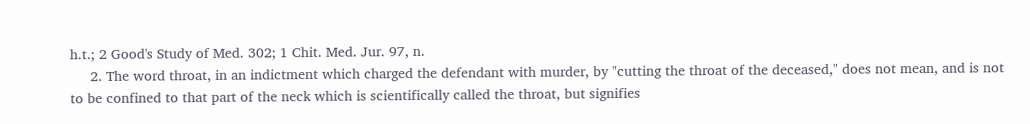h.t.; 2 Good's Study of Med. 302; 1 Chit. Med. Jur. 97, n.
     2. The word throat, in an indictment which charged the defendant with murder, by "cutting the throat of the deceased," does not mean, and is not to be confined to that part of the neck which is scientifically called the throat, but signifies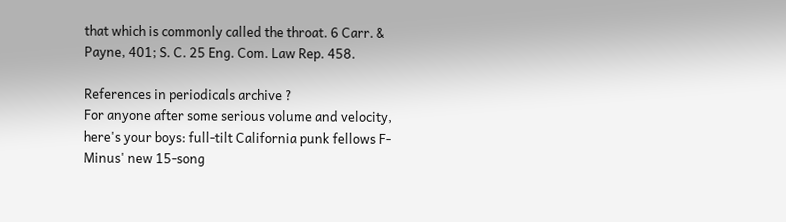that which is commonly called the throat. 6 Carr. & Payne, 401; S. C. 25 Eng. Com. Law Rep. 458.

References in periodicals archive ?
For anyone after some serious volume and velocity, here's your boys: full-tilt California punk fellows F-Minus' new 15-song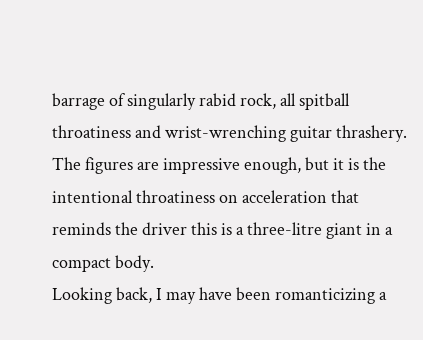barrage of singularly rabid rock, all spitball throatiness and wrist-wrenching guitar thrashery.
The figures are impressive enough, but it is the intentional throatiness on acceleration that reminds the driver this is a three-litre giant in a compact body.
Looking back, I may have been romanticizing a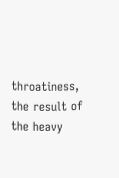throatiness, the result of the heavy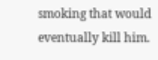smoking that would eventually kill him.